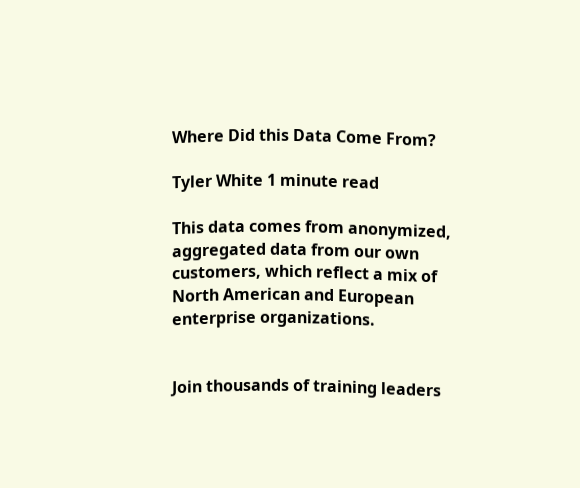Where Did this Data Come From?

Tyler White 1 minute read

This data comes from anonymized, aggregated data from our own customers, which reflect a mix of North American and European enterprise organizations.


Join thousands of training leaders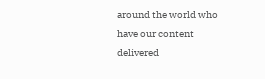around the world who have our content delivered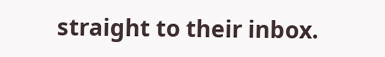straight to their inbox.